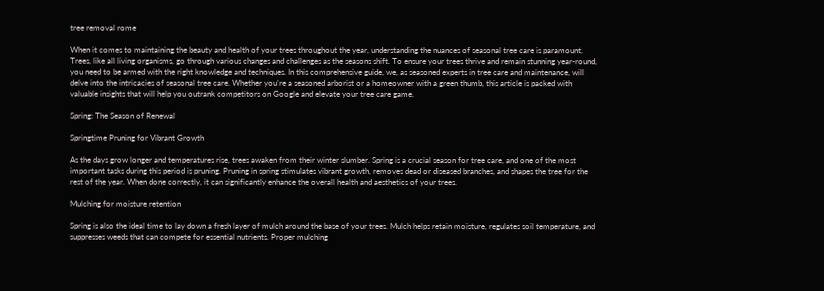tree removal rome

When it comes to maintaining the beauty and health of your trees throughout the year, understanding the nuances of seasonal tree care is paramount. Trees, like all living organisms, go through various changes and challenges as the seasons shift. To ensure your trees thrive and remain stunning year-round, you need to be armed with the right knowledge and techniques. In this comprehensive guide, we, as seasoned experts in tree care and maintenance, will delve into the intricacies of seasonal tree care. Whether you’re a seasoned arborist or a homeowner with a green thumb, this article is packed with valuable insights that will help you outrank competitors on Google and elevate your tree care game.

Spring: The Season of Renewal

Springtime Pruning for Vibrant Growth

As the days grow longer and temperatures rise, trees awaken from their winter slumber. Spring is a crucial season for tree care, and one of the most important tasks during this period is pruning. Pruning in spring stimulates vibrant growth, removes dead or diseased branches, and shapes the tree for the rest of the year. When done correctly, it can significantly enhance the overall health and aesthetics of your trees.

Mulching for moisture retention

Spring is also the ideal time to lay down a fresh layer of mulch around the base of your trees. Mulch helps retain moisture, regulates soil temperature, and suppresses weeds that can compete for essential nutrients. Proper mulching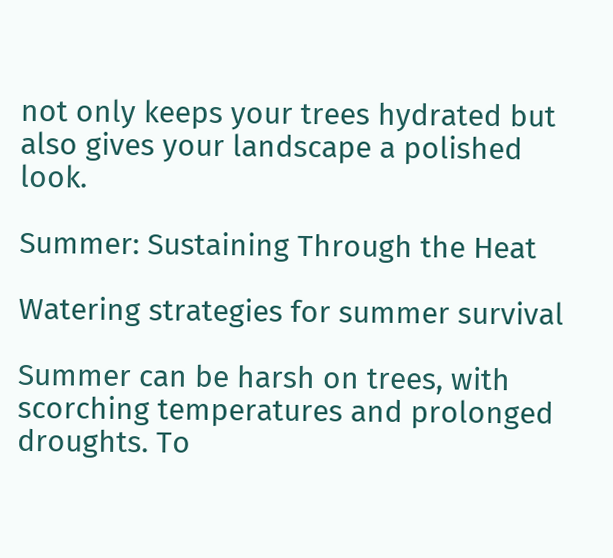not only keeps your trees hydrated but also gives your landscape a polished look.

Summer: Sustaining Through the Heat

Watering strategies for summer survival

Summer can be harsh on trees, with scorching temperatures and prolonged droughts. To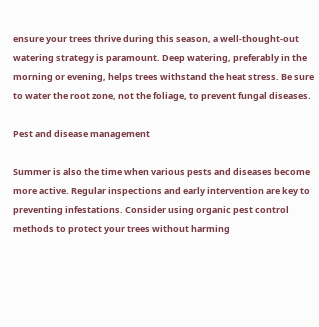ensure your trees thrive during this season, a well-thought-out watering strategy is paramount. Deep watering, preferably in the morning or evening, helps trees withstand the heat stress. Be sure to water the root zone, not the foliage, to prevent fungal diseases.

Pest and disease management

Summer is also the time when various pests and diseases become more active. Regular inspections and early intervention are key to preventing infestations. Consider using organic pest control methods to protect your trees without harming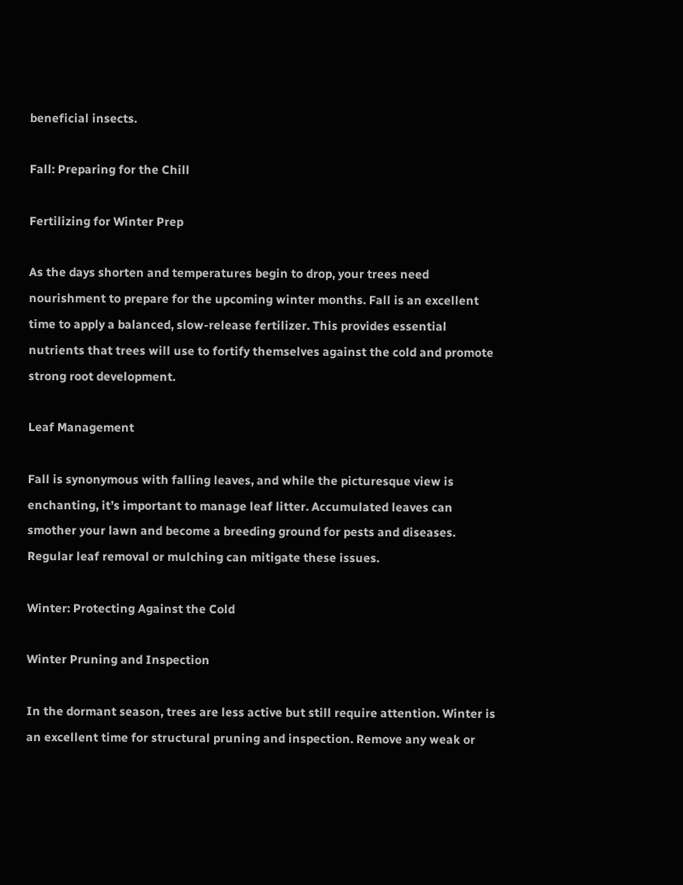beneficial insects.

Fall: Preparing for the Chill

Fertilizing for Winter Prep

As the days shorten and temperatures begin to drop, your trees need nourishment to prepare for the upcoming winter months. Fall is an excellent time to apply a balanced, slow-release fertilizer. This provides essential nutrients that trees will use to fortify themselves against the cold and promote strong root development.

Leaf Management

Fall is synonymous with falling leaves, and while the picturesque view is enchanting, it’s important to manage leaf litter. Accumulated leaves can smother your lawn and become a breeding ground for pests and diseases. Regular leaf removal or mulching can mitigate these issues.

Winter: Protecting Against the Cold

Winter Pruning and Inspection

In the dormant season, trees are less active but still require attention. Winter is an excellent time for structural pruning and inspection. Remove any weak or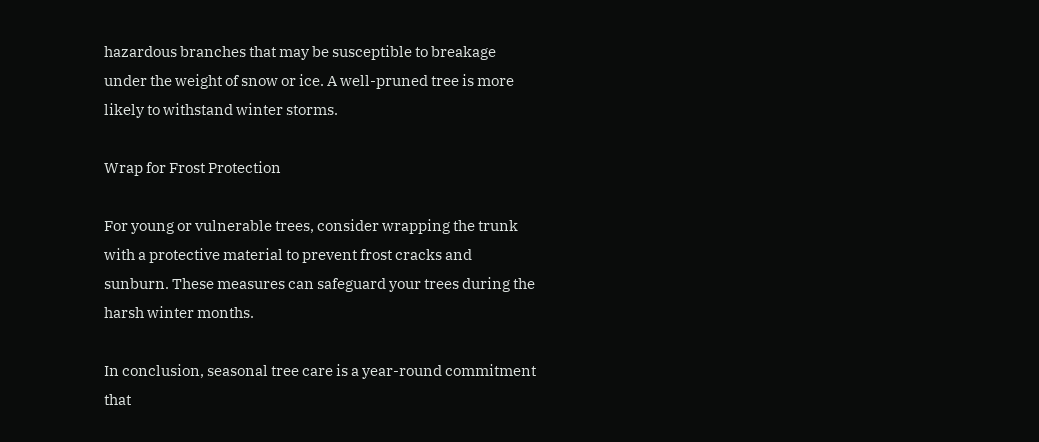hazardous branches that may be susceptible to breakage under the weight of snow or ice. A well-pruned tree is more likely to withstand winter storms.

Wrap for Frost Protection

For young or vulnerable trees, consider wrapping the trunk with a protective material to prevent frost cracks and sunburn. These measures can safeguard your trees during the harsh winter months.

In conclusion, seasonal tree care is a year-round commitment that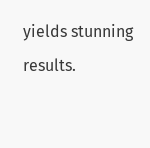yields stunning results.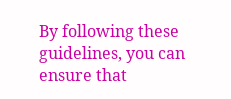By following these guidelines, you can ensure that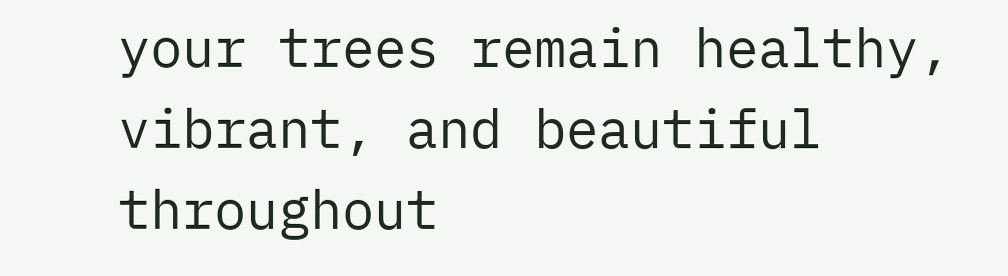your trees remain healthy, vibrant, and beautiful throughout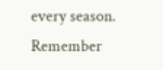every season. Remember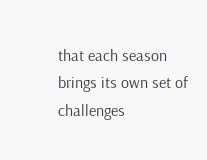that each season brings its own set of challenges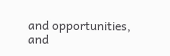and opportunities, and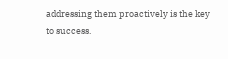addressing them proactively is the key to success.